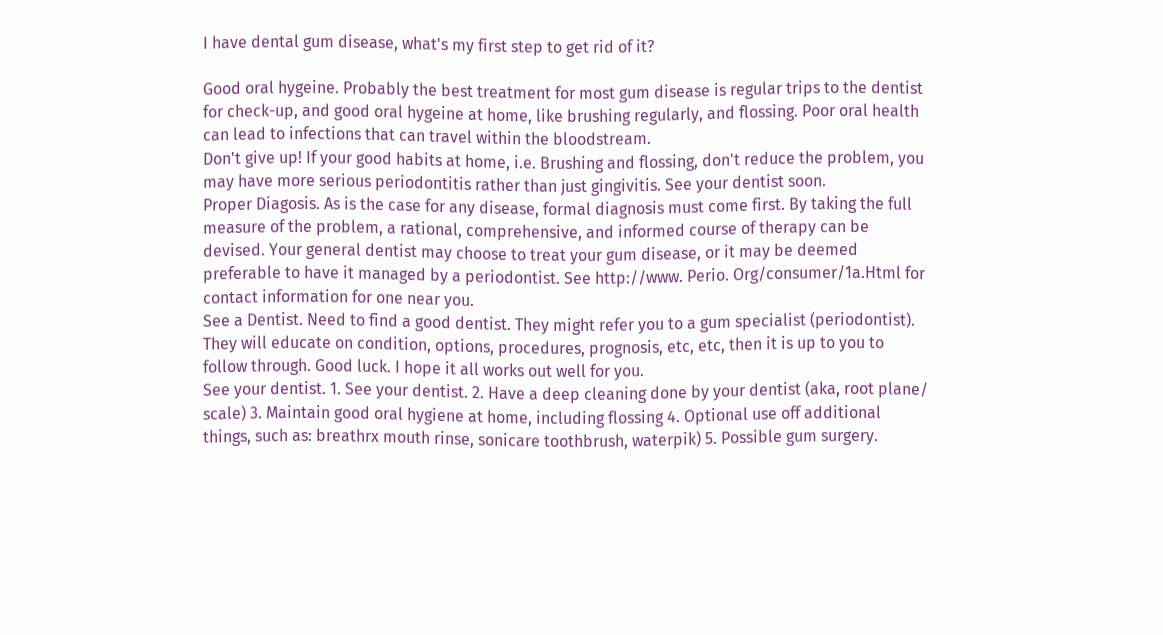I have dental gum disease, what's my first step to get rid of it?

Good oral hygeine. Probably the best treatment for most gum disease is regular trips to the dentist for check-up, and good oral hygeine at home, like brushing regularly, and flossing. Poor oral health can lead to infections that can travel within the bloodstream.
Don't give up! If your good habits at home, i.e. Brushing and flossing, don't reduce the problem, you may have more serious periodontitis rather than just gingivitis. See your dentist soon.
Proper Diagosis. As is the case for any disease, formal diagnosis must come first. By taking the full measure of the problem, a rational, comprehensive, and informed course of therapy can be devised. Your general dentist may choose to treat your gum disease, or it may be deemed preferable to have it managed by a periodontist. See http://www. Perio. Org/consumer/1a.Html for contact information for one near you.
See a Dentist. Need to find a good dentist. They might refer you to a gum specialist (periodontist). They will educate on condition, options, procedures, prognosis, etc, etc, then it is up to you to follow through. Good luck. I hope it all works out well for you.
See your dentist. 1. See your dentist. 2. Have a deep cleaning done by your dentist (aka, root plane/ scale) 3. Maintain good oral hygiene at home, including flossing 4. Optional use off additional things, such as: breathrx mouth rinse, sonicare toothbrush, waterpik) 5. Possible gum surgery.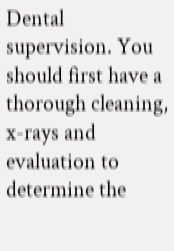Dental supervision. You should first have a thorough cleaning, x-rays and evaluation to determine the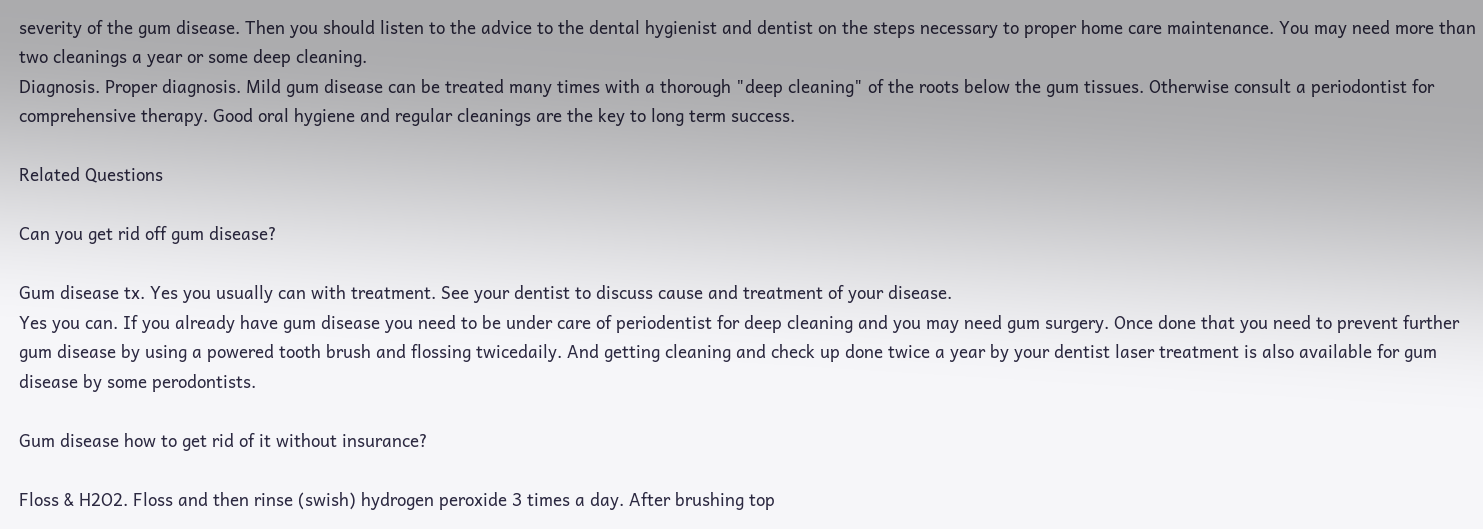severity of the gum disease. Then you should listen to the advice to the dental hygienist and dentist on the steps necessary to proper home care maintenance. You may need more than two cleanings a year or some deep cleaning.
Diagnosis. Proper diagnosis. Mild gum disease can be treated many times with a thorough "deep cleaning" of the roots below the gum tissues. Otherwise consult a periodontist for comprehensive therapy. Good oral hygiene and regular cleanings are the key to long term success.

Related Questions

Can you get rid off gum disease?

Gum disease tx. Yes you usually can with treatment. See your dentist to discuss cause and treatment of your disease.
Yes you can. If you already have gum disease you need to be under care of periodentist for deep cleaning and you may need gum surgery. Once done that you need to prevent further gum disease by using a powered tooth brush and flossing twicedaily. And getting cleaning and check up done twice a year by your dentist laser treatment is also available for gum disease by some perodontists.

Gum disease how to get rid of it without insurance?

Floss & H2O2. Floss and then rinse (swish) hydrogen peroxide 3 times a day. After brushing top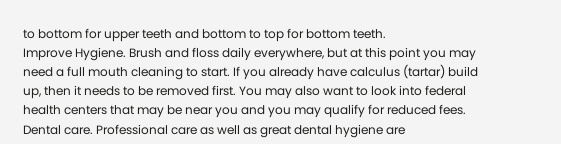to bottom for upper teeth and bottom to top for bottom teeth.
Improve Hygiene. Brush and floss daily everywhere, but at this point you may need a full mouth cleaning to start. If you already have calculus (tartar) build up, then it needs to be removed first. You may also want to look into federal health centers that may be near you and you may qualify for reduced fees.
Dental care. Professional care as well as great dental hygiene are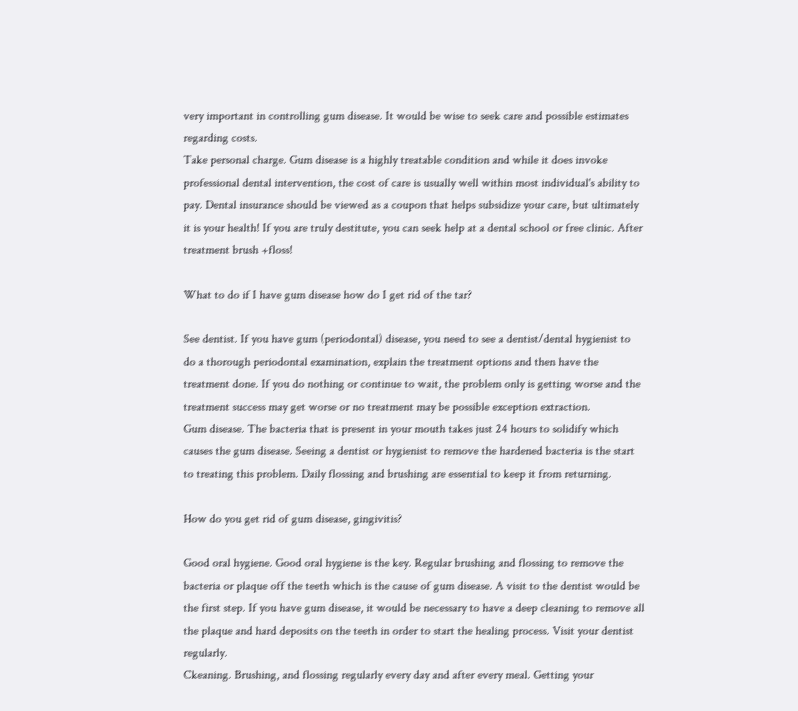very important in controlling gum disease. It would be wise to seek care and possible estimates regarding costs.
Take personal charge. Gum disease is a highly treatable condition and while it does invoke professional dental intervention, the cost of care is usually well within most individual's ability to pay. Dental insurance should be viewed as a coupon that helps subsidize your care, but ultimately it is your health! If you are truly destitute, you can seek help at a dental school or free clinic. After treatment brush +floss!

What to do if I have gum disease how do I get rid of the tar?

See dentist. If you have gum (periodontal) disease, you need to see a dentist/dental hygienist to do a thorough periodontal examination, explain the treatment options and then have the treatment done. If you do nothing or continue to wait, the problem only is getting worse and the treatment success may get worse or no treatment may be possible exception extraction.
Gum disease. The bacteria that is present in your mouth takes just 24 hours to solidify which causes the gum disease. Seeing a dentist or hygienist to remove the hardened bacteria is the start to treating this problem. Daily flossing and brushing are essential to keep it from returning.

How do you get rid of gum disease, gingivitis?

Good oral hygiene. Good oral hygiene is the key. Regular brushing and flossing to remove the bacteria or plaque off the teeth which is the cause of gum disease. A visit to the dentist would be the first step. If you have gum disease, it would be necessary to have a deep cleaning to remove all the plaque and hard deposits on the teeth in order to start the healing process. Visit your dentist regularly.
Ckeaning. Brushing, and flossing regularly every day and after every meal. Getting your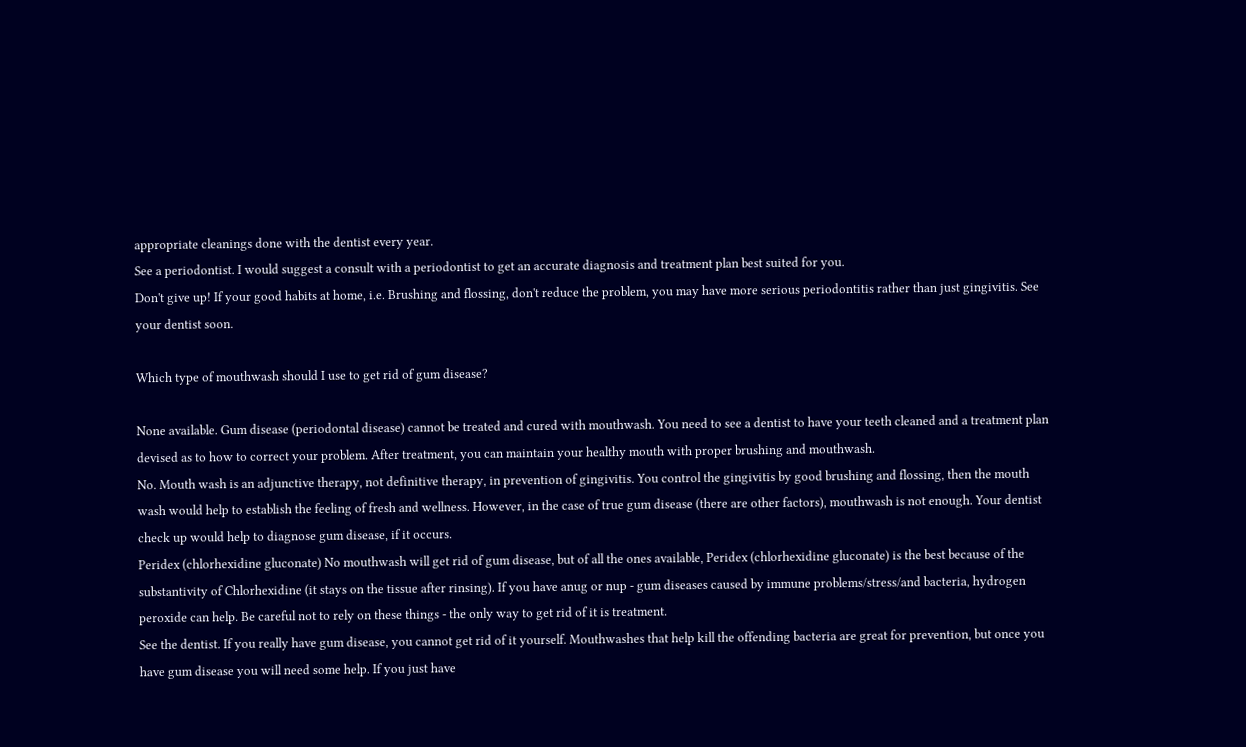appropriate cleanings done with the dentist every year.
See a periodontist. I would suggest a consult with a periodontist to get an accurate diagnosis and treatment plan best suited for you.
Don't give up! If your good habits at home, i.e. Brushing and flossing, don't reduce the problem, you may have more serious periodontitis rather than just gingivitis. See your dentist soon.

Which type of mouthwash should I use to get rid of gum disease?

None available. Gum disease (periodontal disease) cannot be treated and cured with mouthwash. You need to see a dentist to have your teeth cleaned and a treatment plan devised as to how to correct your problem. After treatment, you can maintain your healthy mouth with proper brushing and mouthwash.
No. Mouth wash is an adjunctive therapy, not definitive therapy, in prevention of gingivitis. You control the gingivitis by good brushing and flossing, then the mouth wash would help to establish the feeling of fresh and wellness. However, in the case of true gum disease (there are other factors), mouthwash is not enough. Your dentist check up would help to diagnose gum disease, if it occurs.
Peridex (chlorhexidine gluconate) No mouthwash will get rid of gum disease, but of all the ones available, Peridex (chlorhexidine gluconate) is the best because of the substantivity of Chlorhexidine (it stays on the tissue after rinsing). If you have anug or nup - gum diseases caused by immune problems/stress/and bacteria, hydrogen peroxide can help. Be careful not to rely on these things - the only way to get rid of it is treatment.
See the dentist. If you really have gum disease, you cannot get rid of it yourself. Mouthwashes that help kill the offending bacteria are great for prevention, but once you have gum disease you will need some help. If you just have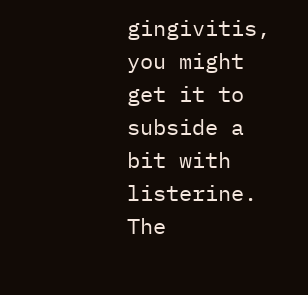gingivitis, you might get it to subside a bit with listerine. The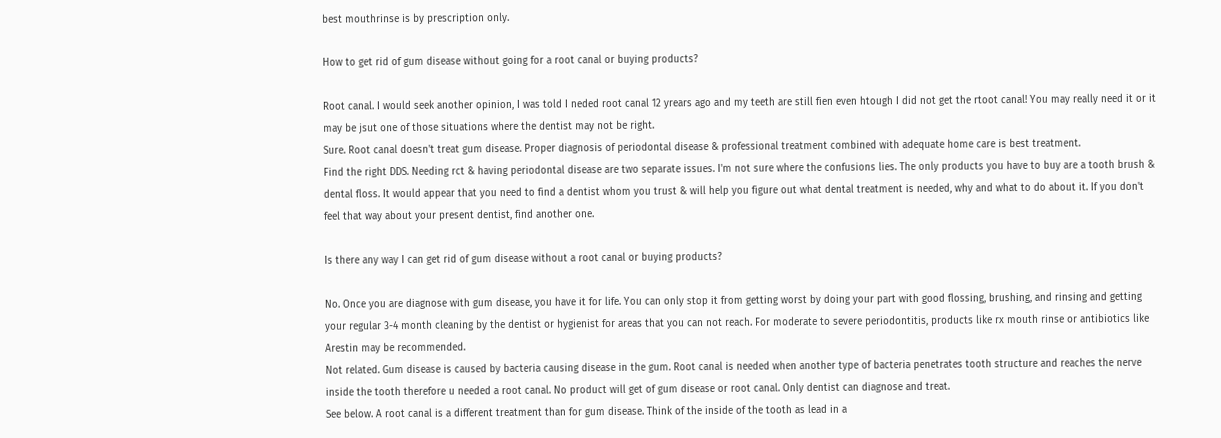best mouthrinse is by prescription only.

How to get rid of gum disease without going for a root canal or buying products?

Root canal. I would seek another opinion, I was told I neded root canal 12 yrears ago and my teeth are still fien even htough I did not get the rtoot canal! You may really need it or it may be jsut one of those situations where the dentist may not be right.
Sure. Root canal doesn't treat gum disease. Proper diagnosis of periodontal disease & professional treatment combined with adequate home care is best treatment.
Find the right DDS. Needing rct & having periodontal disease are two separate issues. I'm not sure where the confusions lies. The only products you have to buy are a tooth brush & dental floss. It would appear that you need to find a dentist whom you trust & will help you figure out what dental treatment is needed, why and what to do about it. If you don't feel that way about your present dentist, find another one.

Is there any way I can get rid of gum disease without a root canal or buying products?

No. Once you are diagnose with gum disease, you have it for life. You can only stop it from getting worst by doing your part with good flossing, brushing, and rinsing and getting your regular 3-4 month cleaning by the dentist or hygienist for areas that you can not reach. For moderate to severe periodontitis, products like rx mouth rinse or antibiotics like Arestin may be recommended.
Not related. Gum disease is caused by bacteria causing disease in the gum. Root canal is needed when another type of bacteria penetrates tooth structure and reaches the nerve inside the tooth therefore u needed a root canal. No product will get of gum disease or root canal. Only dentist can diagnose and treat.
See below. A root canal is a different treatment than for gum disease. Think of the inside of the tooth as lead in a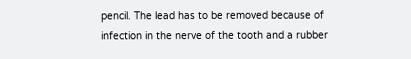pencil. The lead has to be removed because of infection in the nerve of the tooth and a rubber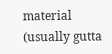material (usually gutta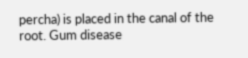percha) is placed in the canal of the root. Gum disease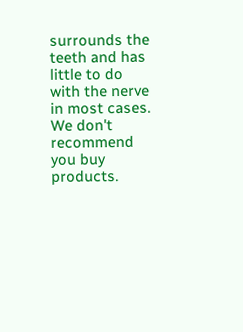surrounds the teeth and has little to do with the nerve in most cases. We don't recommend you buy products.